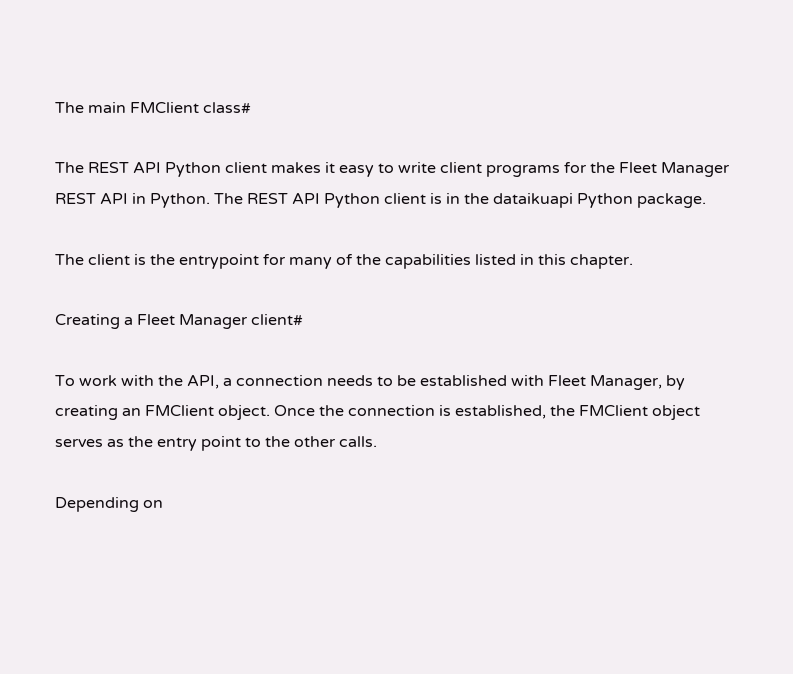The main FMClient class#

The REST API Python client makes it easy to write client programs for the Fleet Manager REST API in Python. The REST API Python client is in the dataikuapi Python package.

The client is the entrypoint for many of the capabilities listed in this chapter.

Creating a Fleet Manager client#

To work with the API, a connection needs to be established with Fleet Manager, by creating an FMClient object. Once the connection is established, the FMClient object serves as the entry point to the other calls.

Depending on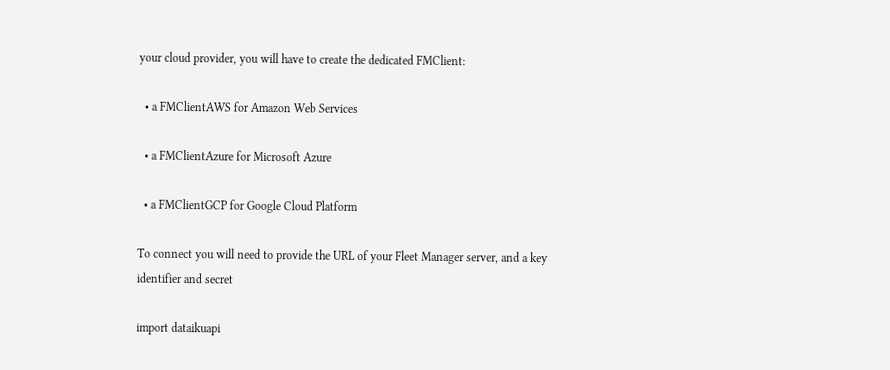your cloud provider, you will have to create the dedicated FMClient:

  • a FMClientAWS for Amazon Web Services

  • a FMClientAzure for Microsoft Azure

  • a FMClientGCP for Google Cloud Platform

To connect you will need to provide the URL of your Fleet Manager server, and a key identifier and secret

import dataikuapi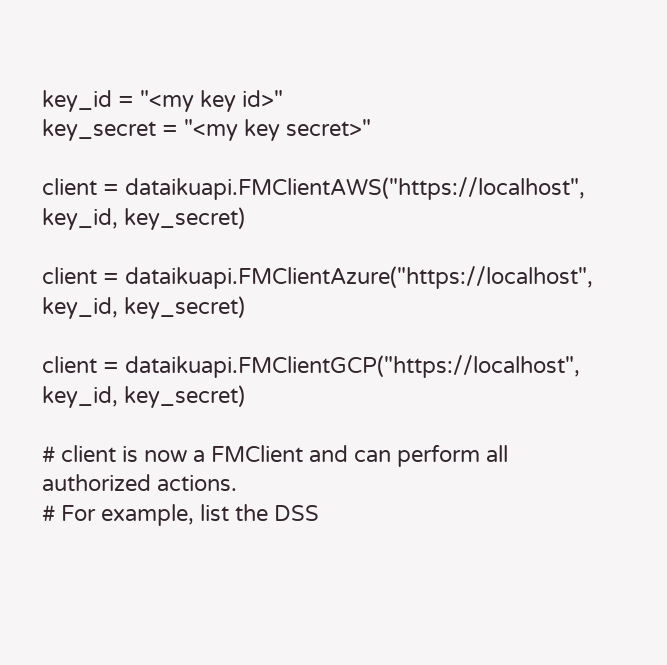key_id = "<my key id>"
key_secret = "<my key secret>"

client = dataikuapi.FMClientAWS("https://localhost", key_id, key_secret)

client = dataikuapi.FMClientAzure("https://localhost", key_id, key_secret)

client = dataikuapi.FMClientGCP("https://localhost", key_id, key_secret)

# client is now a FMClient and can perform all authorized actions.
# For example, list the DSS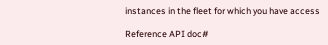instances in the fleet for which you have access

Reference API doc#